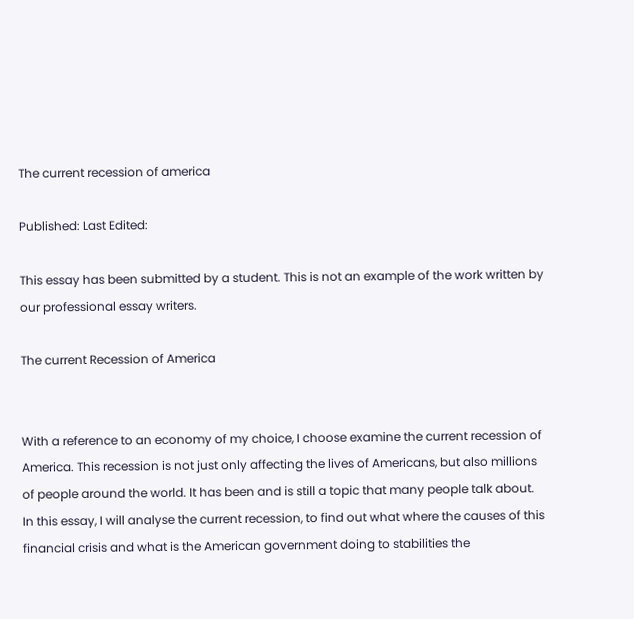The current recession of america

Published: Last Edited:

This essay has been submitted by a student. This is not an example of the work written by our professional essay writers.

The current Recession of America


With a reference to an economy of my choice, I choose examine the current recession of America. This recession is not just only affecting the lives of Americans, but also millions of people around the world. It has been and is still a topic that many people talk about. In this essay, I will analyse the current recession, to find out what where the causes of this financial crisis and what is the American government doing to stabilities the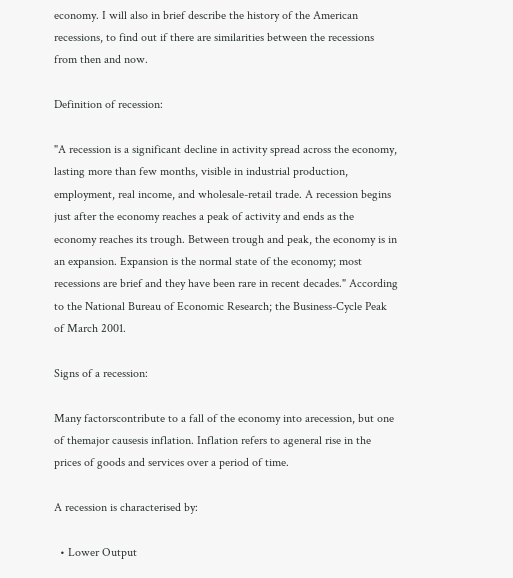economy. I will also in brief describe the history of the American recessions, to find out if there are similarities between the recessions from then and now.

Definition of recession:

"A recession is a significant decline in activity spread across the economy, lasting more than few months, visible in industrial production, employment, real income, and wholesale-retail trade. A recession begins just after the economy reaches a peak of activity and ends as the economy reaches its trough. Between trough and peak, the economy is in an expansion. Expansion is the normal state of the economy; most recessions are brief and they have been rare in recent decades." According to the National Bureau of Economic Research; the Business-Cycle Peak of March 2001.

Signs of a recession:

Many factorscontribute to a fall of the economy into arecession, but one of themajor causesis inflation. Inflation refers to ageneral rise in the prices of goods and services over a period of time.

A recession is characterised by:

  • Lower Output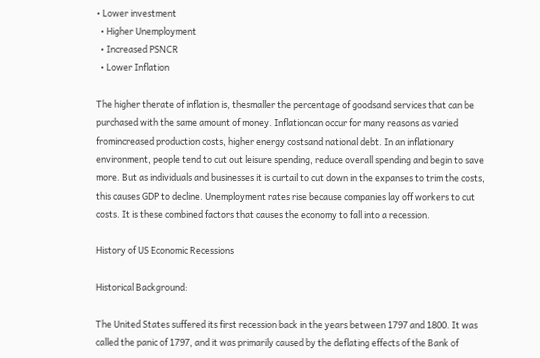• Lower investment
  • Higher Unemployment
  • Increased PSNCR
  • Lower Inflation

The higher therate of inflation is, thesmaller the percentage of goodsand services that can be purchased with the same amount of money. Inflationcan occur for many reasons as varied fromincreased production costs, higher energy costsand national debt. In an inflationary environment, people tend to cut out leisure spending, reduce overall spending and begin to save more. But as individuals and businesses it is curtail to cut down in the expanses to trim the costs, this causes GDP to decline. Unemployment rates rise because companies lay off workers to cut costs. It is these combined factors that causes the economy to fall into a recession.

History of US Economic Recessions

Historical Background:

The United States suffered its first recession back in the years between 1797 and 1800. It was called the panic of 1797, and it was primarily caused by the deflating effects of the Bank of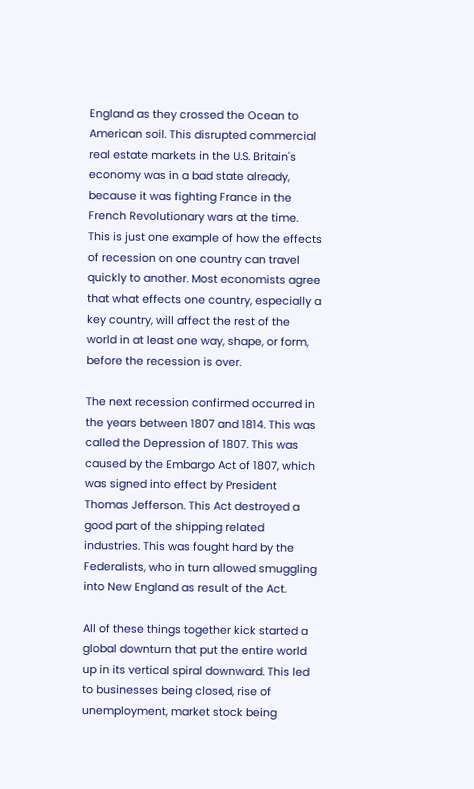England as they crossed the Ocean to American soil. This disrupted commercial real estate markets in the U.S. Britain's economy was in a bad state already, because it was fighting France in the French Revolutionary wars at the time. This is just one example of how the effects of recession on one country can travel quickly to another. Most economists agree that what effects one country, especially a key country, will affect the rest of the world in at least one way, shape, or form, before the recession is over.

The next recession confirmed occurred in the years between 1807 and 1814. This was called the Depression of 1807. This was caused by the Embargo Act of 1807, which was signed into effect by President Thomas Jefferson. This Act destroyed a good part of the shipping related industries. This was fought hard by the Federalists, who in turn allowed smuggling into New England as result of the Act.

All of these things together kick started a global downturn that put the entire world up in its vertical spiral downward. This led to businesses being closed, rise of unemployment, market stock being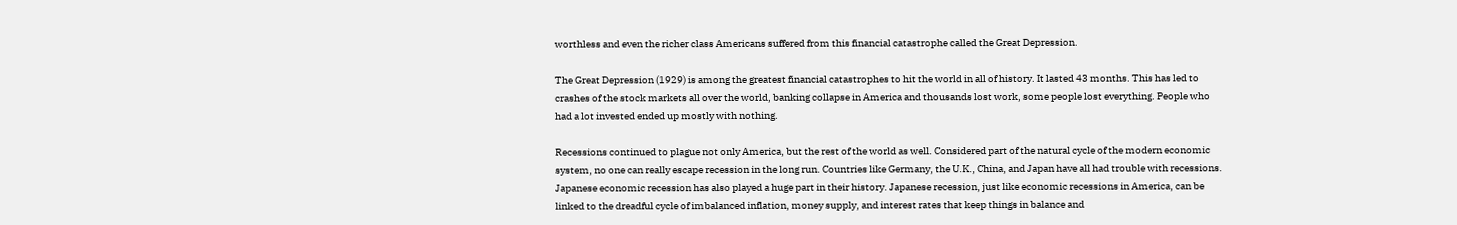worthless and even the richer class Americans suffered from this financial catastrophe called the Great Depression.

The Great Depression (1929) is among the greatest financial catastrophes to hit the world in all of history. It lasted 43 months. This has led to crashes of the stock markets all over the world, banking collapse in America and thousands lost work, some people lost everything. People who had a lot invested ended up mostly with nothing.

Recessions continued to plague not only America, but the rest of the world as well. Considered part of the natural cycle of the modern economic system, no one can really escape recession in the long run. Countries like Germany, the U.K., China, and Japan have all had trouble with recessions. Japanese economic recession has also played a huge part in their history. Japanese recession, just like economic recessions in America, can be linked to the dreadful cycle of imbalanced inflation, money supply, and interest rates that keep things in balance and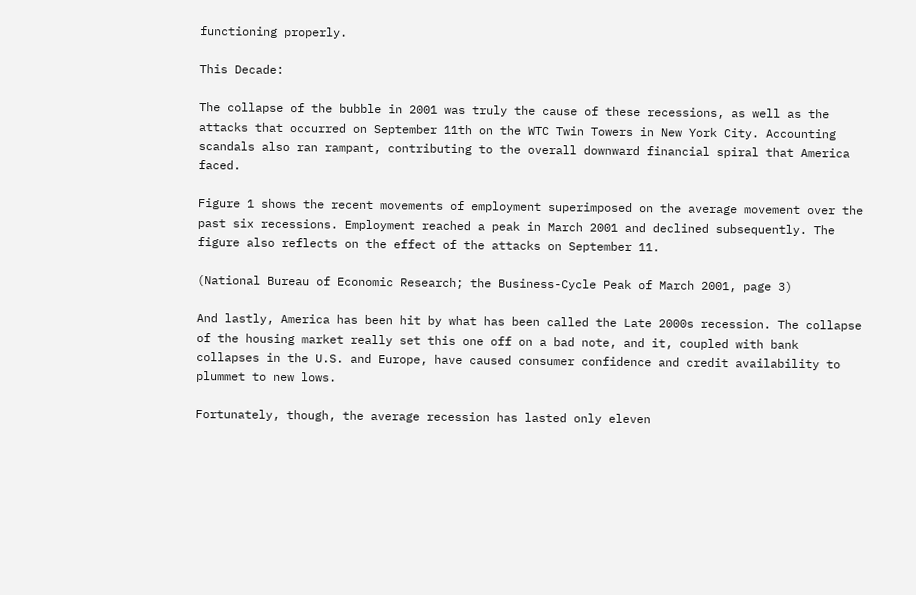functioning properly.

This Decade:

The collapse of the bubble in 2001 was truly the cause of these recessions, as well as the attacks that occurred on September 11th on the WTC Twin Towers in New York City. Accounting scandals also ran rampant, contributing to the overall downward financial spiral that America faced.

Figure 1 shows the recent movements of employment superimposed on the average movement over the past six recessions. Employment reached a peak in March 2001 and declined subsequently. The figure also reflects on the effect of the attacks on September 11.

(National Bureau of Economic Research; the Business-Cycle Peak of March 2001, page 3)

And lastly, America has been hit by what has been called the Late 2000s recession. The collapse of the housing market really set this one off on a bad note, and it, coupled with bank collapses in the U.S. and Europe, have caused consumer confidence and credit availability to plummet to new lows.

Fortunately, though, the average recession has lasted only eleven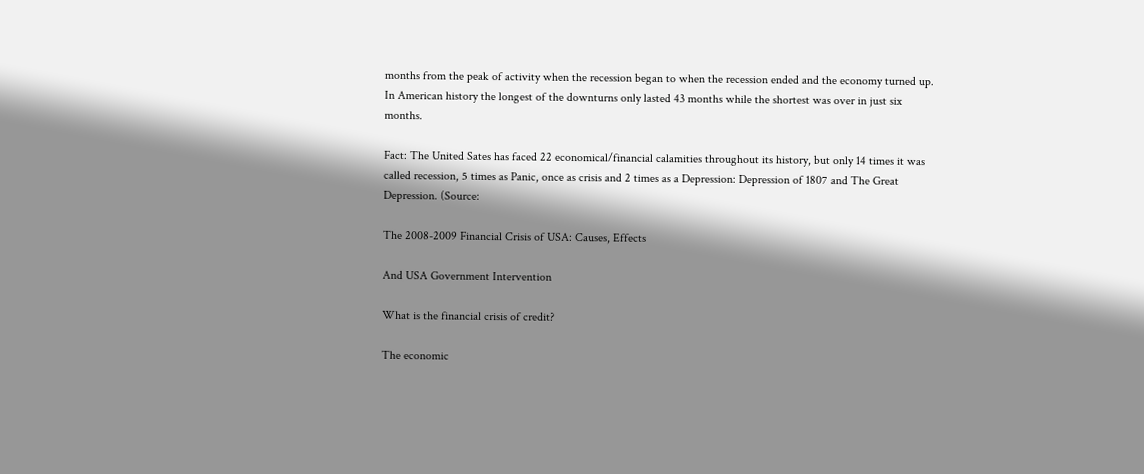months from the peak of activity when the recession began to when the recession ended and the economy turned up. In American history the longest of the downturns only lasted 43 months while the shortest was over in just six months.

Fact: The United Sates has faced 22 economical/financial calamities throughout its history, but only 14 times it was called recession, 5 times as Panic, once as crisis and 2 times as a Depression: Depression of 1807 and The Great Depression. (Source:

The 2008-2009 Financial Crisis of USA: Causes, Effects

And USA Government Intervention

What is the financial crisis of credit?

The economic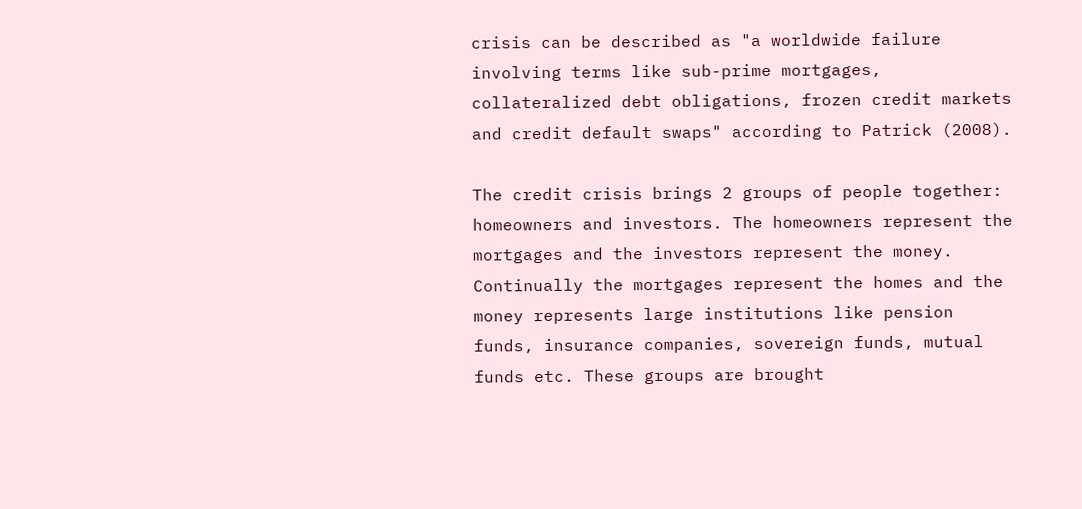crisis can be described as "a worldwide failure involving terms like sub-prime mortgages, collateralized debt obligations, frozen credit markets and credit default swaps" according to Patrick (2008).

The credit crisis brings 2 groups of people together: homeowners and investors. The homeowners represent the mortgages and the investors represent the money. Continually the mortgages represent the homes and the money represents large institutions like pension funds, insurance companies, sovereign funds, mutual funds etc. These groups are brought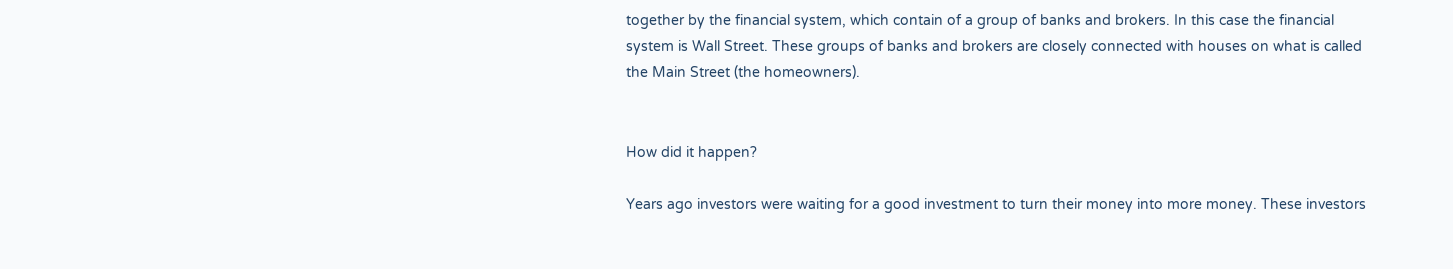together by the financial system, which contain of a group of banks and brokers. In this case the financial system is Wall Street. These groups of banks and brokers are closely connected with houses on what is called the Main Street (the homeowners).


How did it happen?

Years ago investors were waiting for a good investment to turn their money into more money. These investors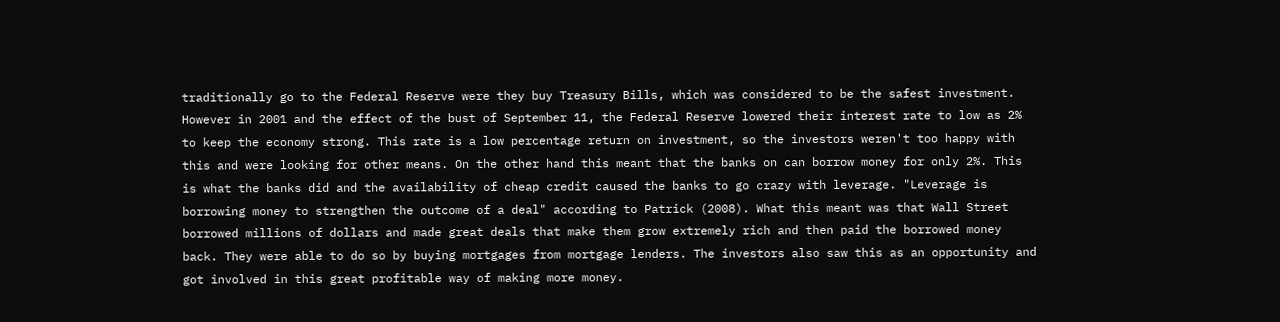traditionally go to the Federal Reserve were they buy Treasury Bills, which was considered to be the safest investment. However in 2001 and the effect of the bust of September 11, the Federal Reserve lowered their interest rate to low as 2% to keep the economy strong. This rate is a low percentage return on investment, so the investors weren't too happy with this and were looking for other means. On the other hand this meant that the banks on can borrow money for only 2%. This is what the banks did and the availability of cheap credit caused the banks to go crazy with leverage. "Leverage is borrowing money to strengthen the outcome of a deal" according to Patrick (2008). What this meant was that Wall Street borrowed millions of dollars and made great deals that make them grow extremely rich and then paid the borrowed money back. They were able to do so by buying mortgages from mortgage lenders. The investors also saw this as an opportunity and got involved in this great profitable way of making more money.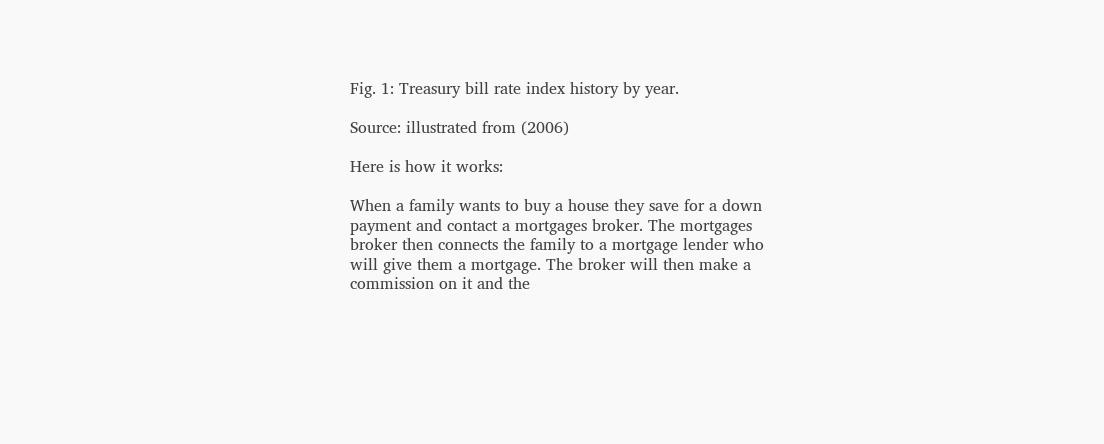Fig. 1: Treasury bill rate index history by year.

Source: illustrated from (2006)

Here is how it works:

When a family wants to buy a house they save for a down payment and contact a mortgages broker. The mortgages broker then connects the family to a mortgage lender who will give them a mortgage. The broker will then make a commission on it and the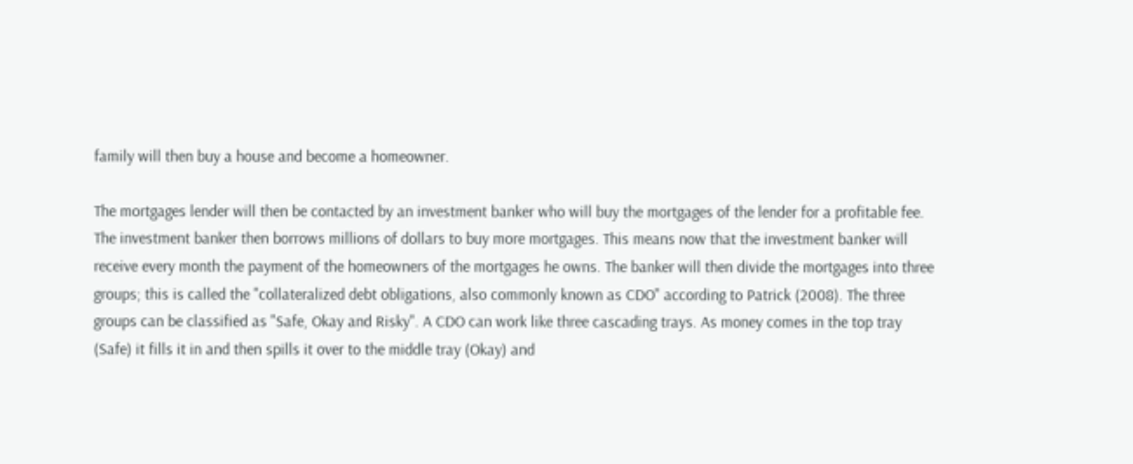family will then buy a house and become a homeowner.

The mortgages lender will then be contacted by an investment banker who will buy the mortgages of the lender for a profitable fee. The investment banker then borrows millions of dollars to buy more mortgages. This means now that the investment banker will receive every month the payment of the homeowners of the mortgages he owns. The banker will then divide the mortgages into three groups; this is called the "collateralized debt obligations, also commonly known as CDO" according to Patrick (2008). The three groups can be classified as "Safe, Okay and Risky". A CDO can work like three cascading trays. As money comes in the top tray (Safe) it fills it in and then spills it over to the middle tray (Okay) and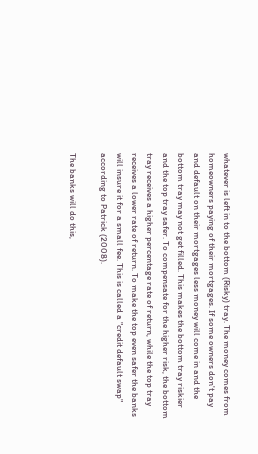whatever is left in to the bottom (Risky) tray. The money comes from homeowners paying of their mortgages. If some owners don't pay and default on their mortgages less money will come in and the bottom tray may not get filled. This makes the bottom tray riskier and the top tray safer. To compensate for the higher risk, the bottom tray receives a higher percentage rate of return, while the top tray receives a lower rate of return. To make the top even safer the banks will insure it for a small fee. This is called a "credit default swap" according to Patrick (2008).

The banks will do this,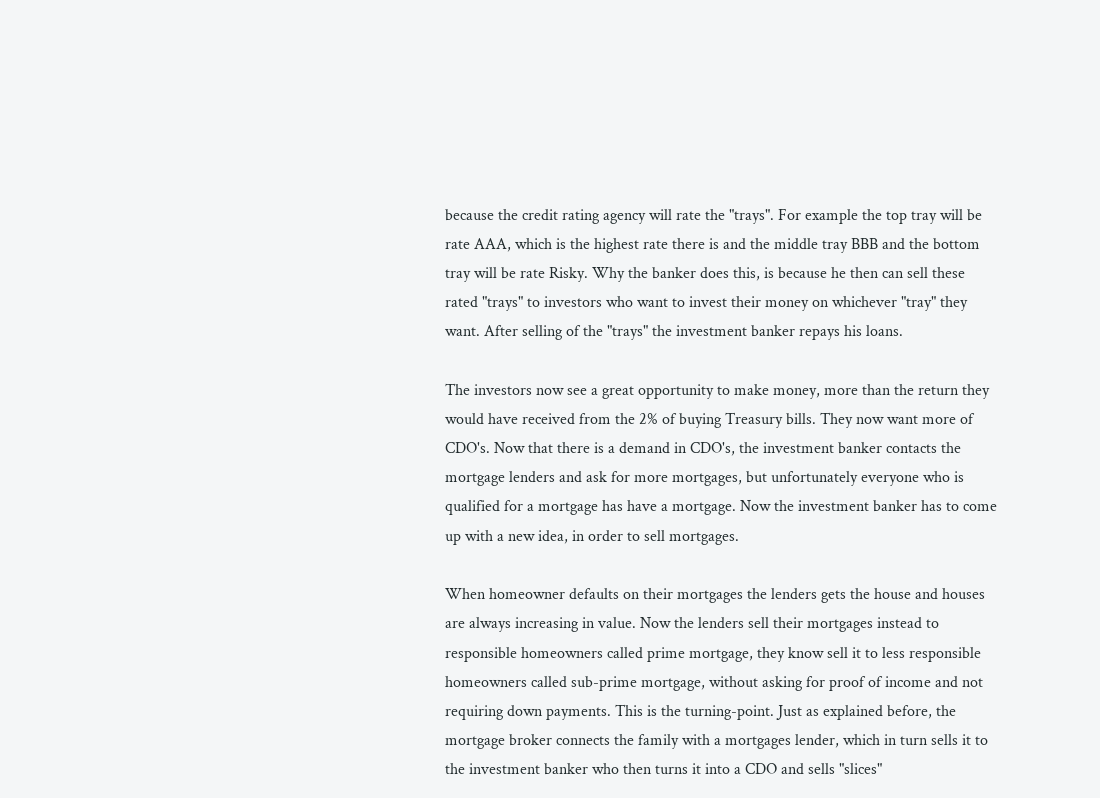because the credit rating agency will rate the "trays". For example the top tray will be rate AAA, which is the highest rate there is and the middle tray BBB and the bottom tray will be rate Risky. Why the banker does this, is because he then can sell these rated "trays" to investors who want to invest their money on whichever "tray" they want. After selling of the "trays" the investment banker repays his loans.

The investors now see a great opportunity to make money, more than the return they would have received from the 2% of buying Treasury bills. They now want more of CDO's. Now that there is a demand in CDO's, the investment banker contacts the mortgage lenders and ask for more mortgages, but unfortunately everyone who is qualified for a mortgage has have a mortgage. Now the investment banker has to come up with a new idea, in order to sell mortgages.

When homeowner defaults on their mortgages the lenders gets the house and houses are always increasing in value. Now the lenders sell their mortgages instead to responsible homeowners called prime mortgage, they know sell it to less responsible homeowners called sub-prime mortgage, without asking for proof of income and not requiring down payments. This is the turning-point. Just as explained before, the mortgage broker connects the family with a mortgages lender, which in turn sells it to the investment banker who then turns it into a CDO and sells "slices"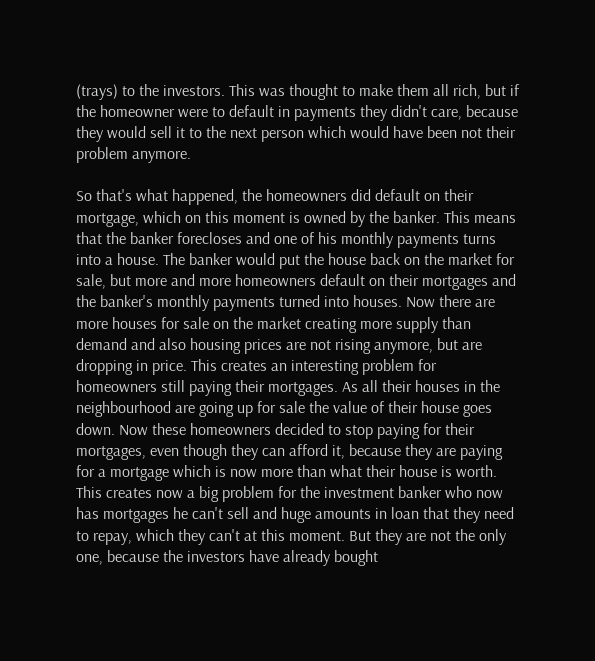(trays) to the investors. This was thought to make them all rich, but if the homeowner were to default in payments they didn't care, because they would sell it to the next person which would have been not their problem anymore.

So that's what happened, the homeowners did default on their mortgage, which on this moment is owned by the banker. This means that the banker forecloses and one of his monthly payments turns into a house. The banker would put the house back on the market for sale, but more and more homeowners default on their mortgages and the banker's monthly payments turned into houses. Now there are more houses for sale on the market creating more supply than demand and also housing prices are not rising anymore, but are dropping in price. This creates an interesting problem for homeowners still paying their mortgages. As all their houses in the neighbourhood are going up for sale the value of their house goes down. Now these homeowners decided to stop paying for their mortgages, even though they can afford it, because they are paying for a mortgage which is now more than what their house is worth. This creates now a big problem for the investment banker who now has mortgages he can't sell and huge amounts in loan that they need to repay, which they can't at this moment. But they are not the only one, because the investors have already bought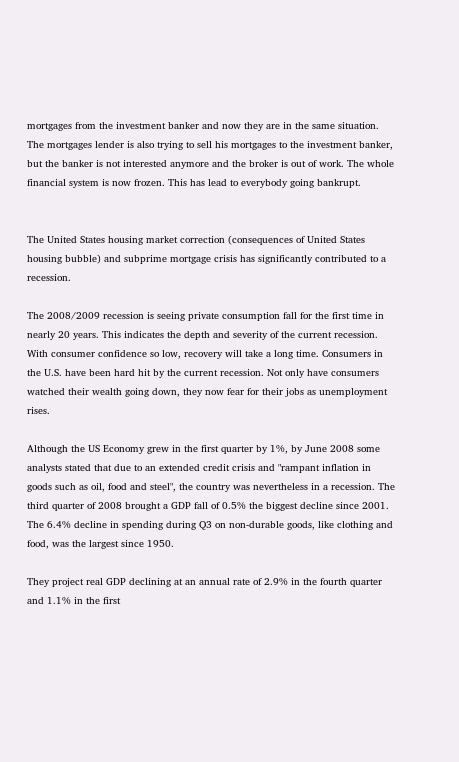mortgages from the investment banker and now they are in the same situation. The mortgages lender is also trying to sell his mortgages to the investment banker, but the banker is not interested anymore and the broker is out of work. The whole financial system is now frozen. This has lead to everybody going bankrupt.


The United States housing market correction (consequences of United States housing bubble) and subprime mortgage crisis has significantly contributed to a recession.

The 2008/2009 recession is seeing private consumption fall for the first time in nearly 20 years. This indicates the depth and severity of the current recession. With consumer confidence so low, recovery will take a long time. Consumers in the U.S. have been hard hit by the current recession. Not only have consumers watched their wealth going down, they now fear for their jobs as unemployment rises.

Although the US Economy grew in the first quarter by 1%, by June 2008 some analysts stated that due to an extended credit crisis and "rampant inflation in goods such as oil, food and steel", the country was nevertheless in a recession. The third quarter of 2008 brought a GDP fall of 0.5% the biggest decline since 2001. The 6.4% decline in spending during Q3 on non-durable goods, like clothing and food, was the largest since 1950.

They project real GDP declining at an annual rate of 2.9% in the fourth quarter and 1.1% in the first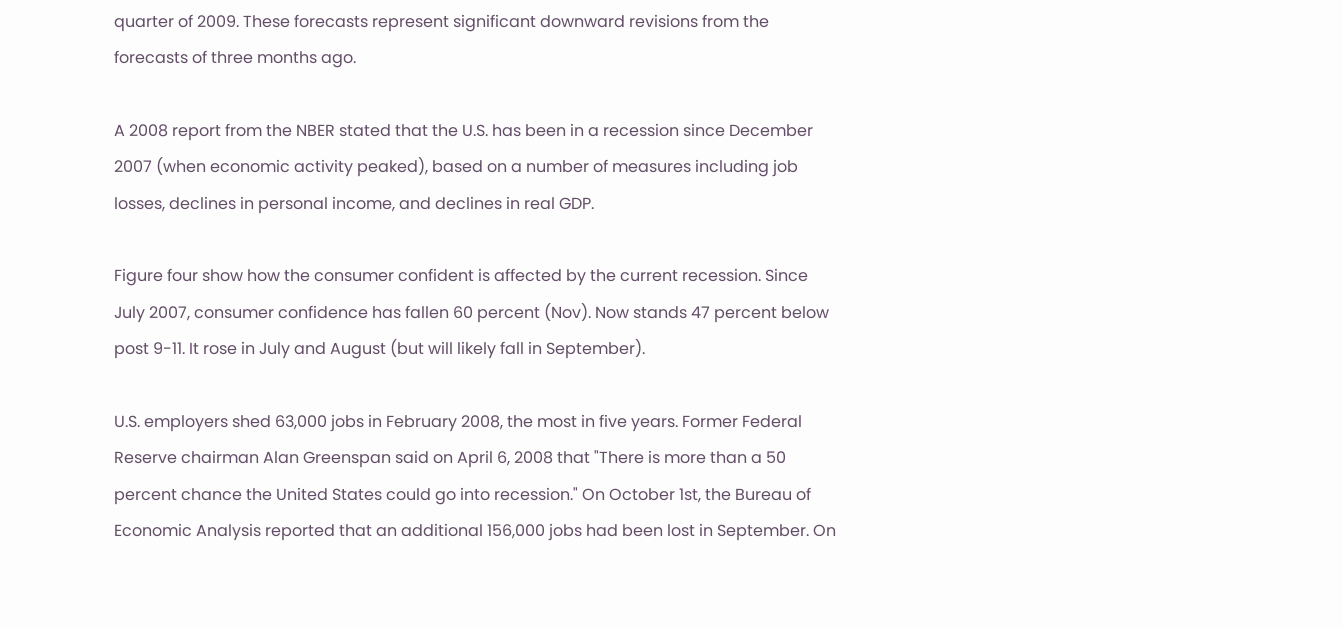quarter of 2009. These forecasts represent significant downward revisions from the forecasts of three months ago.

A 2008 report from the NBER stated that the U.S. has been in a recession since December 2007 (when economic activity peaked), based on a number of measures including job losses, declines in personal income, and declines in real GDP.

Figure four show how the consumer confident is affected by the current recession. Since July 2007, consumer confidence has fallen 60 percent (Nov). Now stands 47 percent below post 9-11. It rose in July and August (but will likely fall in September).

U.S. employers shed 63,000 jobs in February 2008, the most in five years. Former Federal Reserve chairman Alan Greenspan said on April 6, 2008 that "There is more than a 50 percent chance the United States could go into recession." On October 1st, the Bureau of Economic Analysis reported that an additional 156,000 jobs had been lost in September. On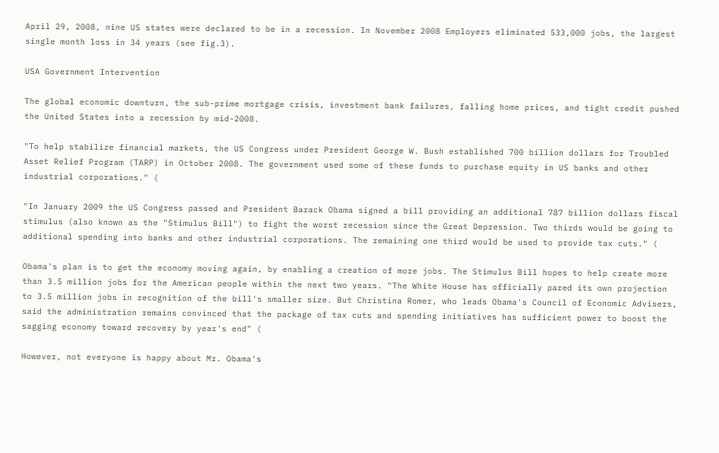April 29, 2008, nine US states were declared to be in a recession. In November 2008 Employers eliminated 533,000 jobs, the largest single month loss in 34 years (see fig.3).

USA Government Intervention

The global economic downturn, the sub-prime mortgage crisis, investment bank failures, falling home prices, and tight credit pushed the United States into a recession by mid-2008.

"To help stabilize financial markets, the US Congress under President George W. Bush established 700 billion dollars for Troubled Asset Relief Program (TARP) in October 2008. The government used some of these funds to purchase equity in US banks and other industrial corporations." (

"In January 2009 the US Congress passed and President Barack Obama signed a bill providing an additional 787 billion dollars fiscal stimulus (also known as the "Stimulus Bill") to fight the worst recession since the Great Depression. Two thirds would be going to additional spending into banks and other industrial corporations. The remaining one third would be used to provide tax cuts." (

Obama's plan is to get the economy moving again, by enabling a creation of more jobs. The Stimulus Bill hopes to help create more than 3.5 million jobs for the American people within the next two years. "The White House has officially pared its own projection to 3.5 million jobs in recognition of the bill's smaller size. But Christina Romer, who leads Obama's Council of Economic Advisers, said the administration remains convinced that the package of tax cuts and spending initiatives has sufficient power to boost the sagging economy toward recovery by year's end" (

However, not everyone is happy about Mr. Obama's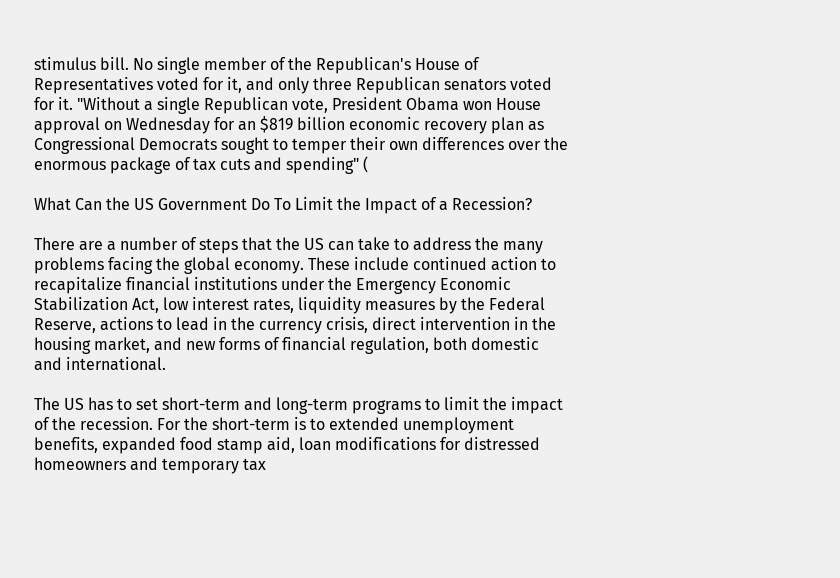stimulus bill. No single member of the Republican's House of Representatives voted for it, and only three Republican senators voted for it. "Without a single Republican vote, President Obama won House approval on Wednesday for an $819 billion economic recovery plan as Congressional Democrats sought to temper their own differences over the enormous package of tax cuts and spending" (

What Can the US Government Do To Limit the Impact of a Recession?

There are a number of steps that the US can take to address the many problems facing the global economy. These include continued action to recapitalize financial institutions under the Emergency Economic Stabilization Act, low interest rates, liquidity measures by the Federal Reserve, actions to lead in the currency crisis, direct intervention in the housing market, and new forms of financial regulation, both domestic and international.

The US has to set short-term and long-term programs to limit the impact of the recession. For the short-term is to extended unemployment benefits, expanded food stamp aid, loan modifications for distressed homeowners and temporary tax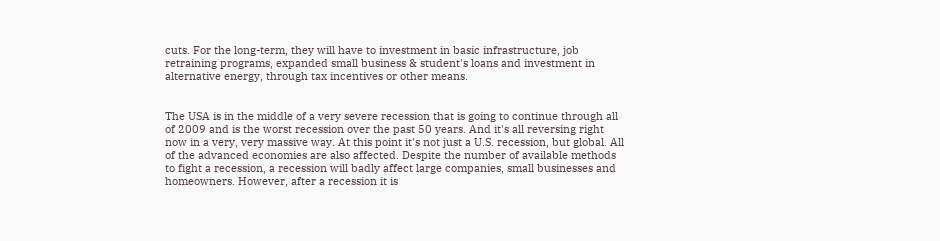cuts. For the long-term, they will have to investment in basic infrastructure, job retraining programs, expanded small business & student's loans and investment in alternative energy, through tax incentives or other means.


The USA is in the middle of a very severe recession that is going to continue through all of 2009 and is the worst recession over the past 50 years. And it's all reversing right now in a very, very massive way. At this point it's not just a U.S. recession, but global. All of the advanced economies are also affected. Despite the number of available methods to fight a recession, a recession will badly affect large companies, small businesses and homeowners. However, after a recession it is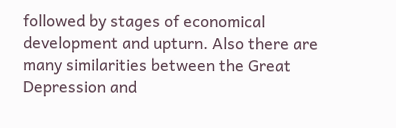followed by stages of economical development and upturn. Also there are many similarities between the Great Depression and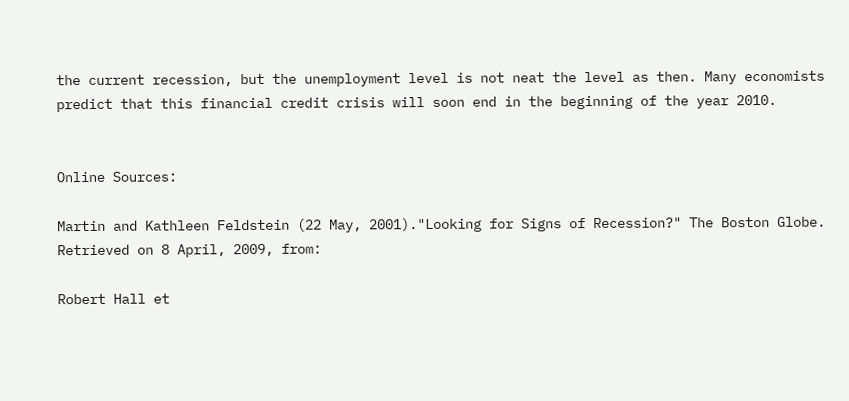the current recession, but the unemployment level is not neat the level as then. Many economists predict that this financial credit crisis will soon end in the beginning of the year 2010.


Online Sources:

Martin and Kathleen Feldstein (22 May, 2001)."Looking for Signs of Recession?" The Boston Globe. Retrieved on 8 April, 2009, from:

Robert Hall et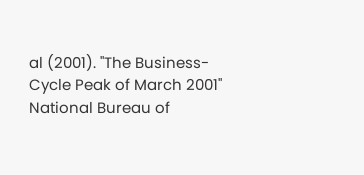al (2001). "The Business-Cycle Peak of March 2001" National Bureau of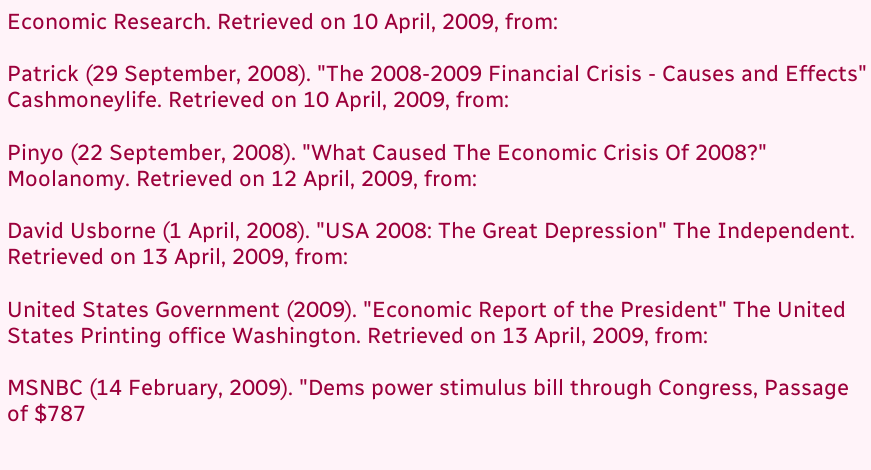Economic Research. Retrieved on 10 April, 2009, from:

Patrick (29 September, 2008). "The 2008-2009 Financial Crisis - Causes and Effects" Cashmoneylife. Retrieved on 10 April, 2009, from:

Pinyo (22 September, 2008). "What Caused The Economic Crisis Of 2008?" Moolanomy. Retrieved on 12 April, 2009, from:

David Usborne (1 April, 2008). "USA 2008: The Great Depression" The Independent. Retrieved on 13 April, 2009, from:

United States Government (2009). "Economic Report of the President" The United States Printing office Washington. Retrieved on 13 April, 2009, from:

MSNBC (14 February, 2009). "Dems power stimulus bill through Congress, Passage of $787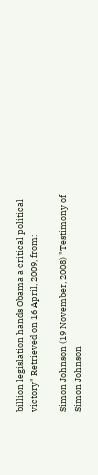billion legislation hands Obama a critical political victory" Retrieved on 16 April, 2009, from:

Simon Johnson (19 November, 2008) "Testimony of Simon Johnson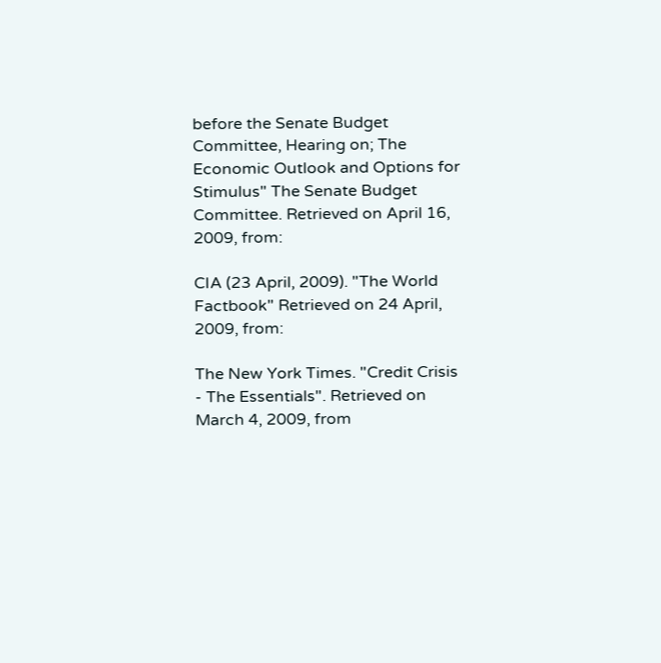before the Senate Budget Committee, Hearing on; The Economic Outlook and Options for Stimulus" The Senate Budget Committee. Retrieved on April 16, 2009, from:

CIA (23 April, 2009). "The World Factbook" Retrieved on 24 April, 2009, from:

The New York Times. "Credit Crisis - The Essentials". Retrieved on March 4, 2009, from